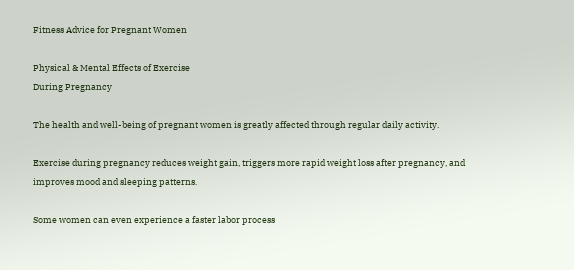Fitness Advice for Pregnant Women

Physical & Mental Effects of Exercise
During Pregnancy

The health and well-being of pregnant women is greatly affected through regular daily activity.

Exercise during pregnancy reduces weight gain, triggers more rapid weight loss after pregnancy, and improves mood and sleeping patterns.

Some women can even experience a faster labor process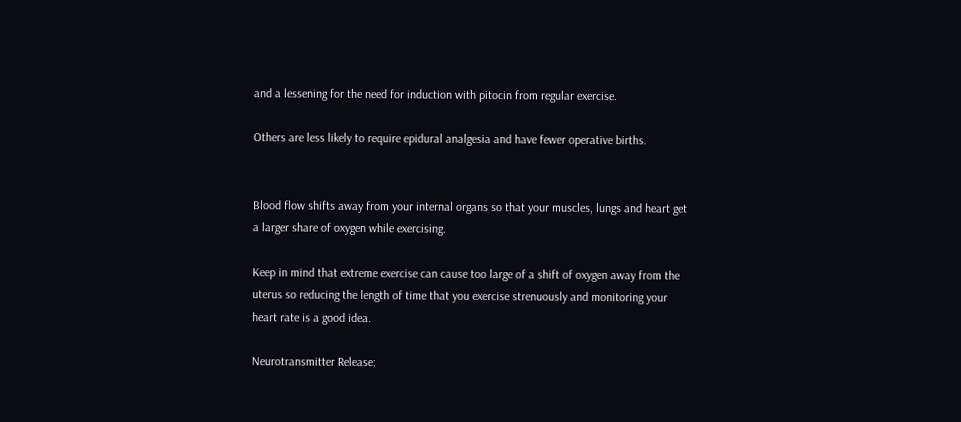and a lessening for the need for induction with pitocin from regular exercise.

Others are less likely to require epidural analgesia and have fewer operative births.


Blood flow shifts away from your internal organs so that your muscles, lungs and heart get a larger share of oxygen while exercising.

Keep in mind that extreme exercise can cause too large of a shift of oxygen away from the uterus so reducing the length of time that you exercise strenuously and monitoring your heart rate is a good idea.

Neurotransmitter Release: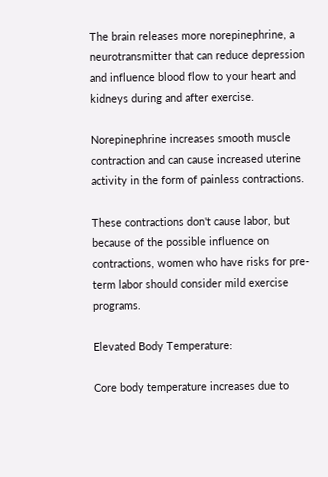The brain releases more norepinephrine, a neurotransmitter that can reduce depression and influence blood flow to your heart and kidneys during and after exercise.

Norepinephrine increases smooth muscle contraction and can cause increased uterine activity in the form of painless contractions.

These contractions don't cause labor, but because of the possible influence on contractions, women who have risks for pre-term labor should consider mild exercise programs.

Elevated Body Temperature:

Core body temperature increases due to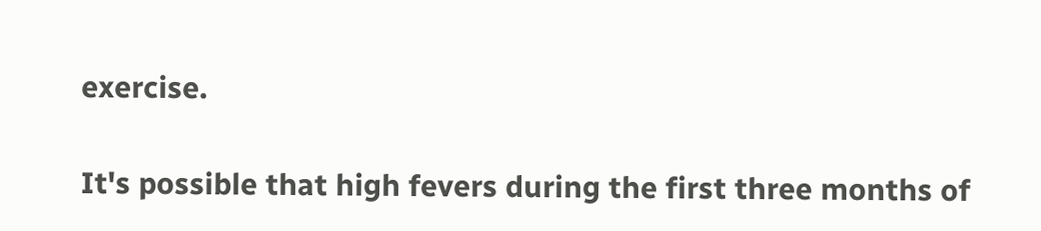exercise.

It's possible that high fevers during the first three months of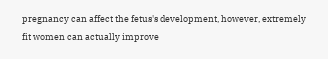pregnancy can affect the fetus's development, however, extremely fit women can actually improve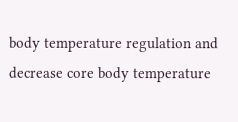body temperature regulation and decrease core body temperature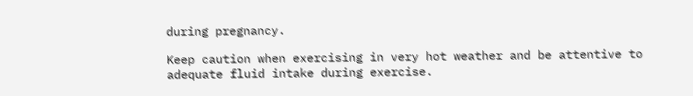during pregnancy.

Keep caution when exercising in very hot weather and be attentive to adequate fluid intake during exercise.